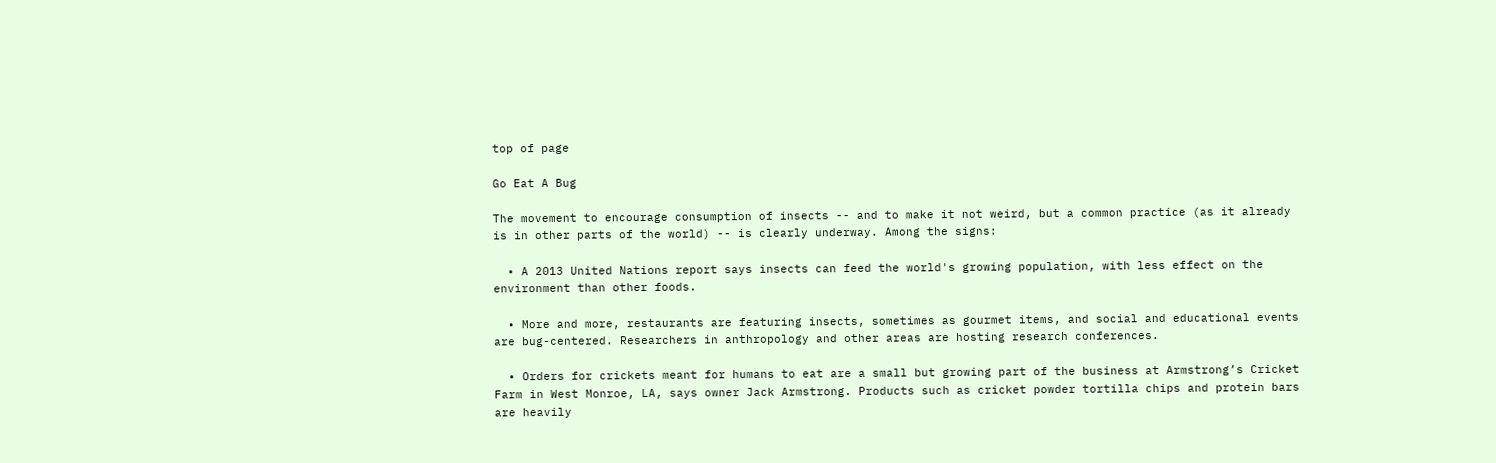top of page

Go Eat A Bug

The movement to encourage consumption of insects -- and to make it not weird, but a common practice (as it already is in other parts of the world) -- is clearly underway. Among the signs:

  • A 2013 United Nations report says insects can feed the world's growing population, with less effect on the environment than other foods.

  • More and more, restaurants are featuring insects, sometimes as gourmet items, and social and educational events are bug-centered. Researchers in anthropology and other areas are hosting research conferences.

  • Orders for crickets meant for humans to eat are a small but growing part of the business at Armstrong’s Cricket Farm in West Monroe, LA, says owner Jack Armstrong. Products such as cricket powder tortilla chips and protein bars are heavily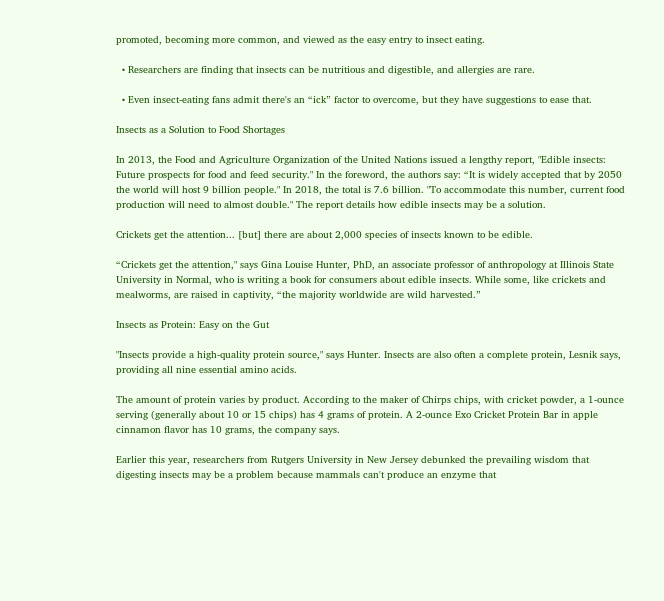promoted, becoming more common, and viewed as the easy entry to insect eating.

  • Researchers are finding that insects can be nutritious and digestible, and allergies are rare.

  • Even insect-eating fans admit there's an “ick” factor to overcome, but they have suggestions to ease that.

Insects as a Solution to Food Shortages

In 2013, the Food and Agriculture Organization of the United Nations issued a lengthy report, "Edible insects: Future prospects for food and feed security." In the foreword, the authors say: “It is widely accepted that by 2050 the world will host 9 billion people." In 2018, the total is 7.6 billion. "To accommodate this number, current food production will need to almost double." The report details how edible insects may be a solution.

Crickets get the attention... [but] there are about 2,000 species of insects known to be edible.

“Crickets get the attention," says Gina Louise Hunter, PhD, an associate professor of anthropology at Illinois State University in Normal, who is writing a book for consumers about edible insects. While some, like crickets and mealworms, are raised in captivity, “the majority worldwide are wild harvested.”

Insects as Protein: Easy on the Gut

"Insects provide a high-quality protein source," says Hunter. Insects are also often a complete protein, Lesnik says, providing all nine essential amino acids.

The amount of protein varies by product. According to the maker of Chirps chips, with cricket powder, a 1-ounce serving (generally about 10 or 15 chips) has 4 grams of protein. A 2-ounce Exo Cricket Protein Bar in apple cinnamon flavor has 10 grams, the company says.

Earlier this year, researchers from Rutgers University in New Jersey debunked the prevailing wisdom that digesting insects may be a problem because mammals can't produce an enzyme that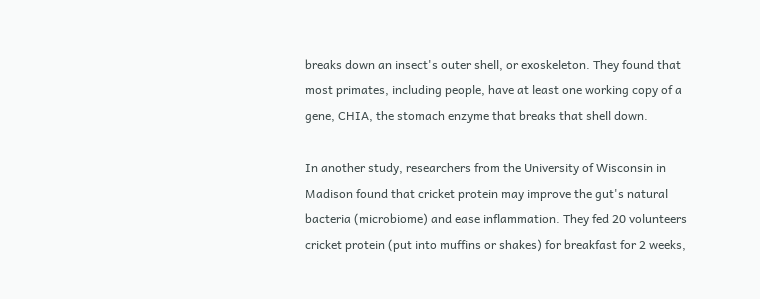breaks down an insect's outer shell, or exoskeleton. They found that most primates, including people, have at least one working copy of a gene, CHIA, the stomach enzyme that breaks that shell down.

In another study, researchers from the University of Wisconsin in Madison found that cricket protein may improve the gut's natural bacteria (microbiome) and ease inflammation. They fed 20 volunteers cricket protein (put into muffins or shakes) for breakfast for 2 weeks,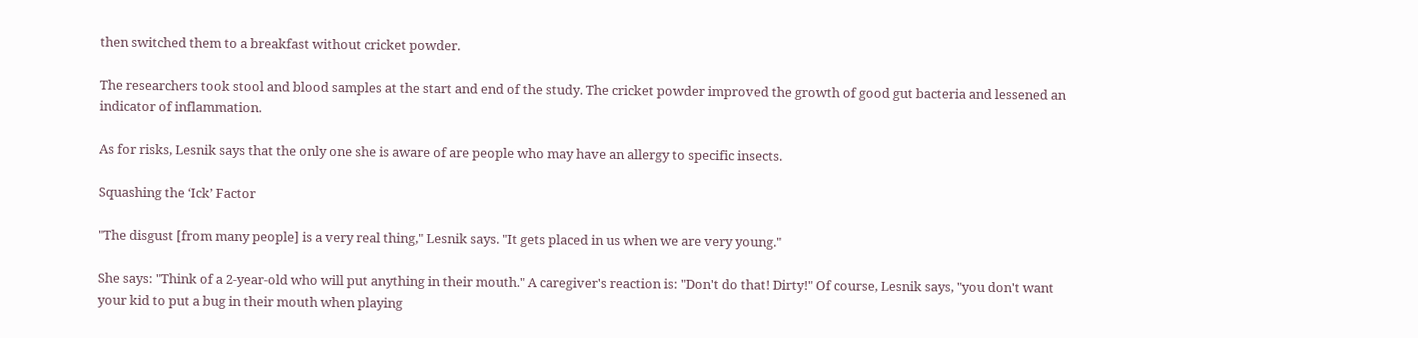then switched them to a breakfast without cricket powder.

The researchers took stool and blood samples at the start and end of the study. The cricket powder improved the growth of good gut bacteria and lessened an indicator of inflammation.

As for risks, Lesnik says that the only one she is aware of are people who may have an allergy to specific insects.

Squashing the ‘Ick’ Factor

"The disgust [from many people] is a very real thing," Lesnik says. "It gets placed in us when we are very young."

She says: "Think of a 2-year-old who will put anything in their mouth." A caregiver's reaction is: "Don't do that! Dirty!" Of course, Lesnik says, "you don't want your kid to put a bug in their mouth when playing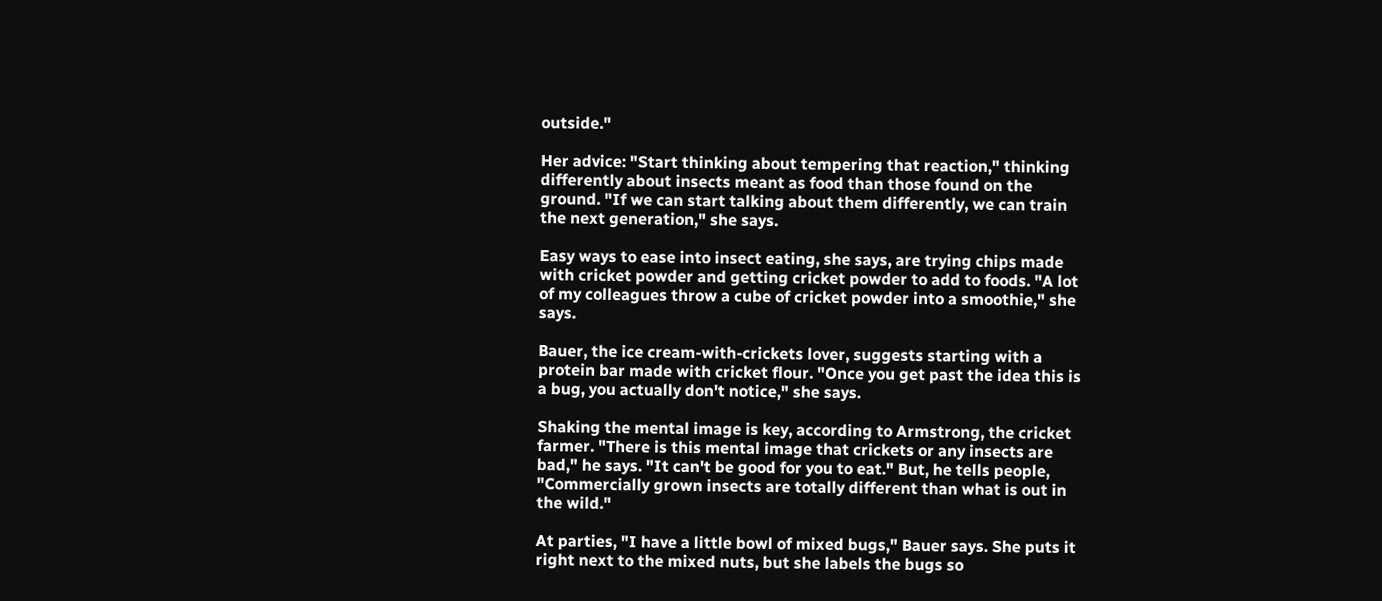outside."

Her advice: "Start thinking about tempering that reaction," thinking differently about insects meant as food than those found on the ground. "If we can start talking about them differently, we can train the next generation," she says.

Easy ways to ease into insect eating, she says, are trying chips made with cricket powder and getting cricket powder to add to foods. "A lot of my colleagues throw a cube of cricket powder into a smoothie," she says.

Bauer, the ice cream-with-crickets lover, suggests starting with a protein bar made with cricket flour. "Once you get past the idea this is a bug, you actually don't notice," she says.

Shaking the mental image is key, according to Armstrong, the cricket farmer. "There is this mental image that crickets or any insects are bad," he says. "It can't be good for you to eat." But, he tells people, "Commercially grown insects are totally different than what is out in the wild."

At parties, "I have a little bowl of mixed bugs," Bauer says. She puts it right next to the mixed nuts, but she labels the bugs so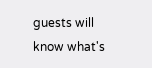guests will know what's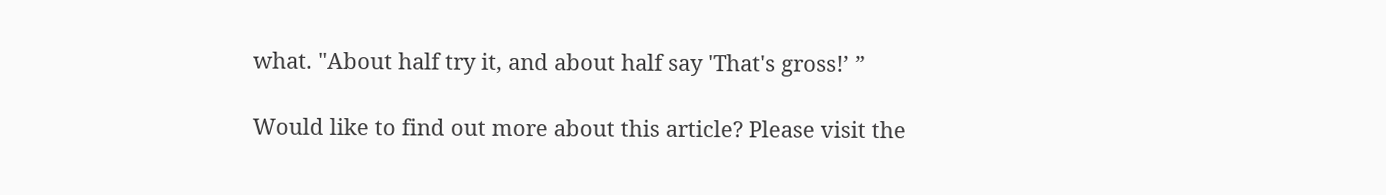what. "About half try it, and about half say 'That's gross!’ ”

Would like to find out more about this article? Please visit the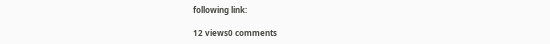following link:

12 views0 comments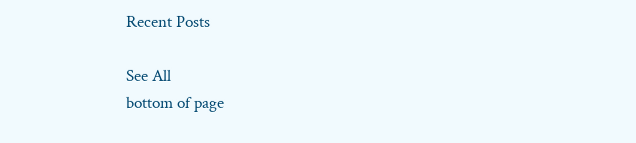Recent Posts

See All
bottom of page